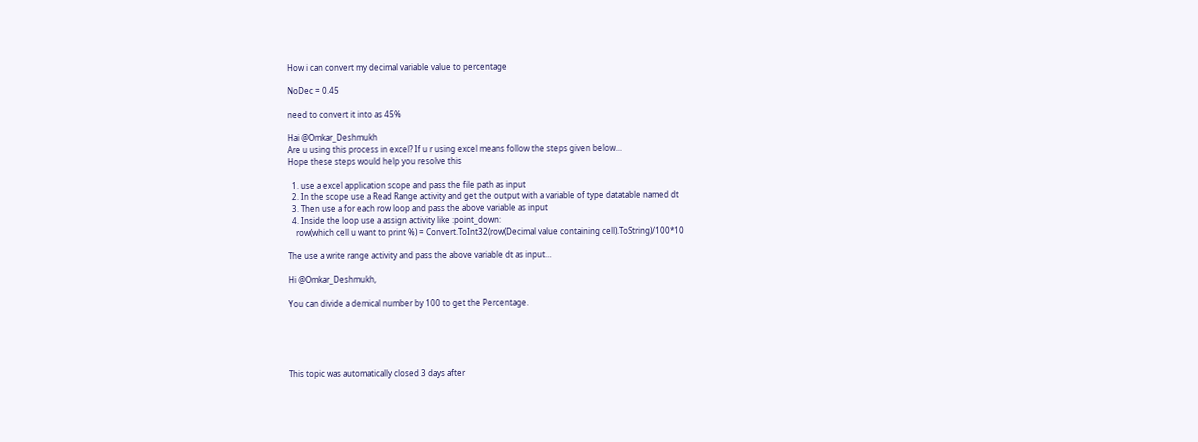How i can convert my decimal variable value to percentage

NoDec = 0.45

need to convert it into as 45%

Hai @Omkar_Deshmukh
Are u using this process in excel? If u r using excel means follow the steps given below…
Hope these steps would help you resolve this

  1. use a excel application scope and pass the file path as input
  2. In the scope use a Read Range activity and get the output with a variable of type datatable named dt
  3. Then use a for each row loop and pass the above variable as input
  4. Inside the loop use a assign activity like :point_down:
    row(which cell u want to print %) = Convert.ToInt32(row(Decimal value containing cell).ToString)/100*10

The use a write range activity and pass the above variable dt as input…

Hi @Omkar_Deshmukh,

You can divide a demical number by 100 to get the Percentage.





This topic was automatically closed 3 days after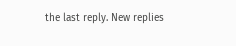the last reply. New replies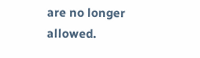are no longer allowed.